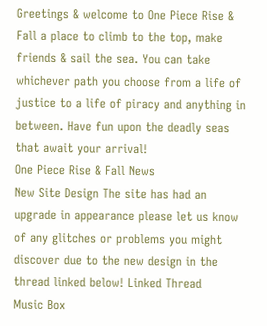Greetings & welcome to One Piece Rise & Fall a place to climb to the top, make friends & sail the sea. You can take whichever path you choose from a life of justice to a life of piracy and anything in between. Have fun upon the deadly seas that await your arrival!
One Piece Rise & Fall News
New Site Design The site has had an upgrade in appearance please let us know of any glitches or problems you might discover due to the new design in the thread linked below! Linked Thread
Music Box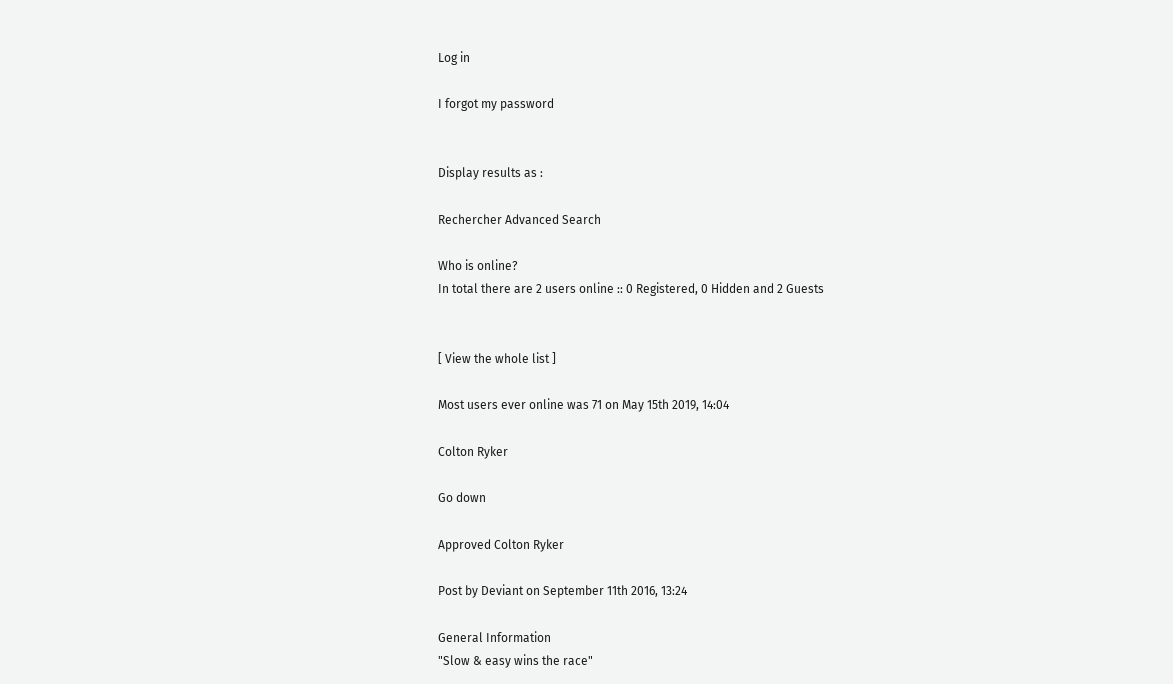Log in

I forgot my password


Display results as :

Rechercher Advanced Search

Who is online?
In total there are 2 users online :: 0 Registered, 0 Hidden and 2 Guests


[ View the whole list ]

Most users ever online was 71 on May 15th 2019, 14:04

Colton Ryker

Go down

Approved Colton Ryker

Post by Deviant on September 11th 2016, 13:24

General Information
"Slow & easy wins the race"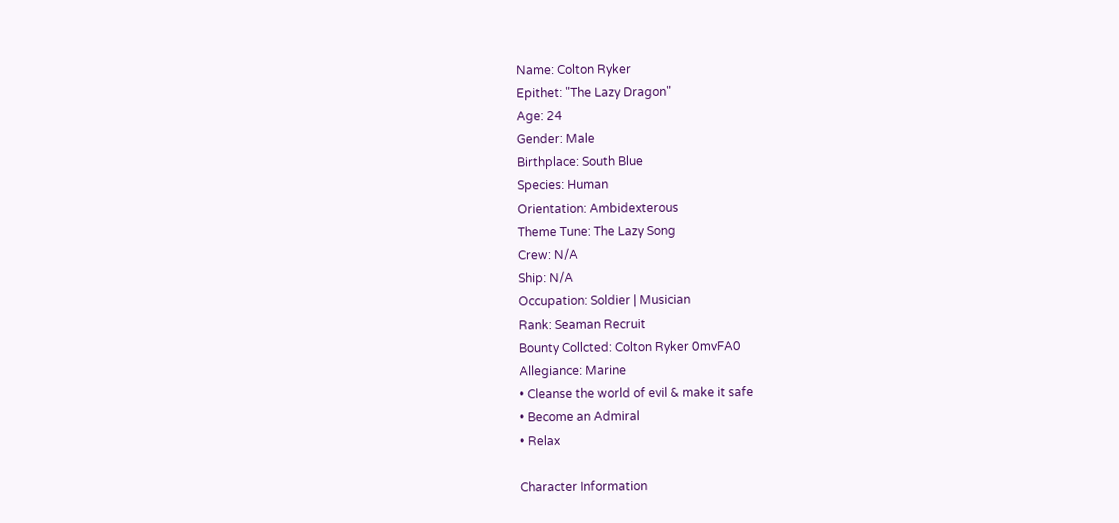Name: Colton Ryker
Epithet: "The Lazy Dragon"
Age: 24
Gender: Male
Birthplace: South Blue
Species: Human
Orientation: Ambidexterous
Theme Tune: The Lazy Song
Crew: N/A
Ship: N/A
Occupation: Soldier | Musician
Rank: Seaman Recruit
Bounty Collcted: Colton Ryker 0mvFA0
Allegiance: Marine
• Cleanse the world of evil & make it safe
• Become an Admiral
• Relax

Character Information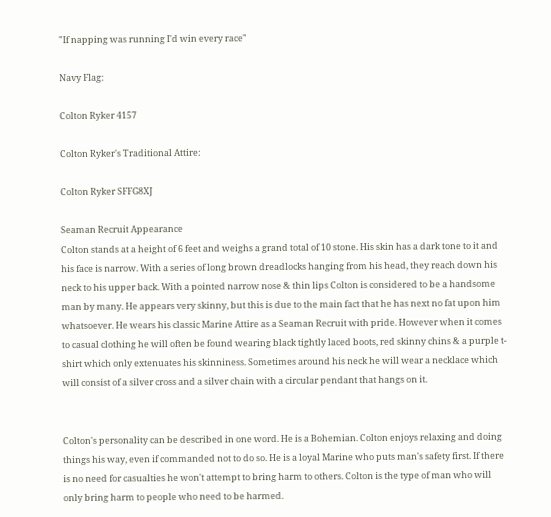"If napping was running I'd win every race"

Navy Flag:

Colton Ryker 4157

Colton Ryker's Traditional Attire:

Colton Ryker SFFG8XJ

Seaman Recruit Appearance
Colton stands at a height of 6 feet and weighs a grand total of 10 stone. His skin has a dark tone to it and his face is narrow. With a series of long brown dreadlocks hanging from his head, they reach down his neck to his upper back. With a pointed narrow nose & thin lips Colton is considered to be a handsome man by many. He appears very skinny, but this is due to the main fact that he has next no fat upon him whatsoever. He wears his classic Marine Attire as a Seaman Recruit with pride. However when it comes to casual clothing he will often be found wearing black tightly laced boots, red skinny chins & a purple t-shirt which only extenuates his skinniness. Sometimes around his neck he will wear a necklace which will consist of a silver cross and a silver chain with a circular pendant that hangs on it.


Colton's personality can be described in one word. He is a Bohemian. Colton enjoys relaxing and doing things his way, even if commanded not to do so. He is a loyal Marine who puts man's safety first. If there is no need for casualties he won't attempt to bring harm to others. Colton is the type of man who will only bring harm to people who need to be harmed.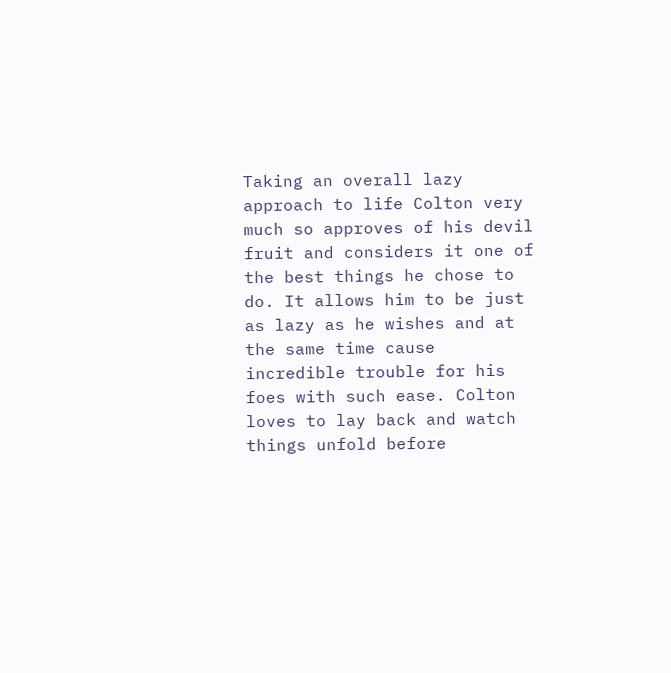Taking an overall lazy approach to life Colton very much so approves of his devil fruit and considers it one of the best things he chose to do. It allows him to be just as lazy as he wishes and at the same time cause incredible trouble for his foes with such ease. Colton loves to lay back and watch things unfold before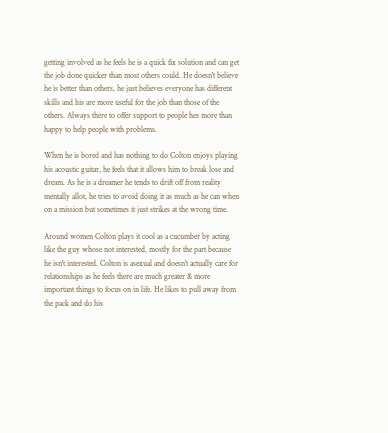getting involved as he feels he is a quick fix solution and can get the job done quicker than most others could. He doesn't believe he is better than others, he just believes everyone has different skills and his are more useful for the job than those of the others. Always there to offer support to people hes more than happy to help people with problems.

When he is bored and has nothing to do Colton enjoys playing his acoustic guitar, he feels that it allows him to break lose and dream. As he is a dreamer he tends to drift off from reality mentally allot, he tries to avoid doing it as much as he can when on a mission but sometimes it just strikes at the wrong time.

Around women Colton plays it cool as a cucumber by acting like the guy whose not interested, mostly for the part because he isn't interested. Colton is asexual and doesn't actually care for relationships as he feels there are much greater & more important things to focus on in life. He likes to pull away from the pack and do his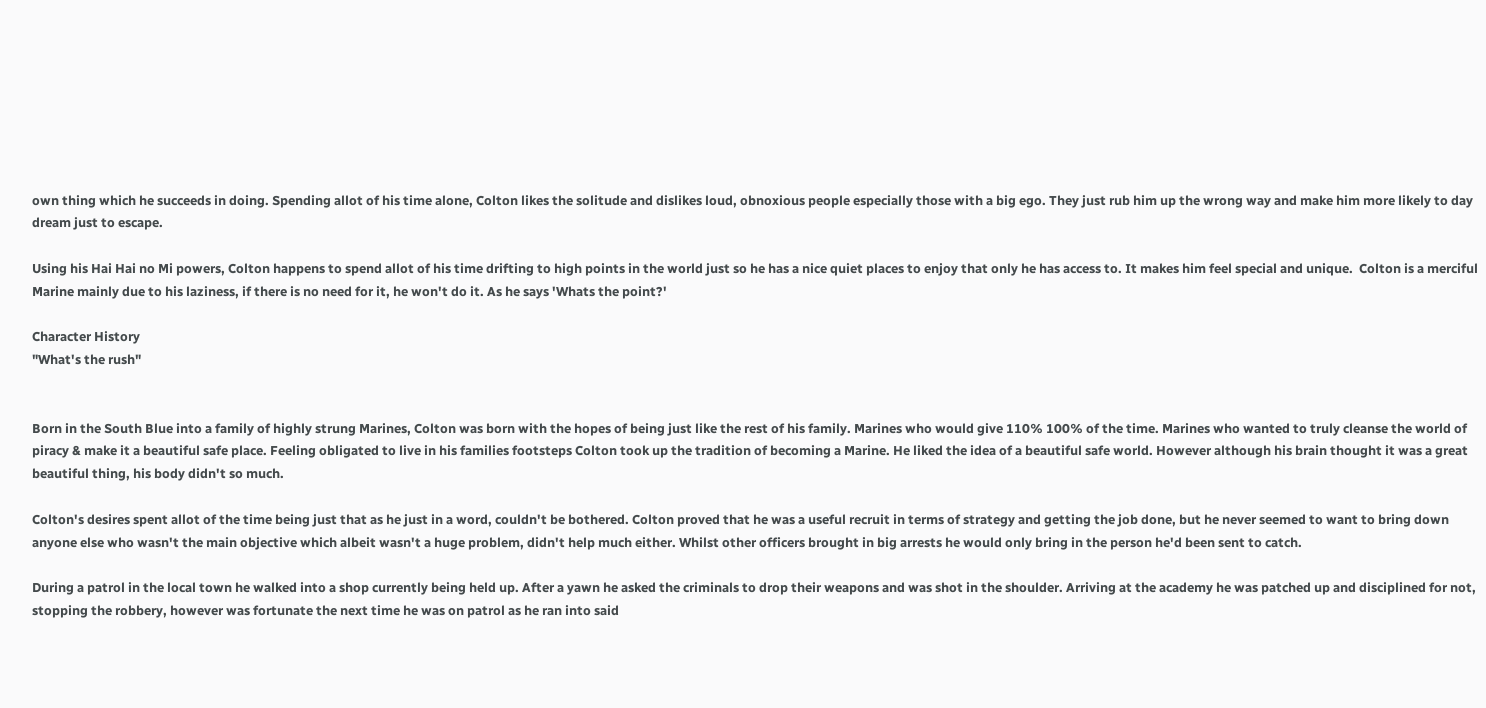own thing which he succeeds in doing. Spending allot of his time alone, Colton likes the solitude and dislikes loud, obnoxious people especially those with a big ego. They just rub him up the wrong way and make him more likely to day dream just to escape.

Using his Hai Hai no Mi powers, Colton happens to spend allot of his time drifting to high points in the world just so he has a nice quiet places to enjoy that only he has access to. It makes him feel special and unique.  Colton is a merciful Marine mainly due to his laziness, if there is no need for it, he won't do it. As he says 'Whats the point?'

Character History
"What's the rush"


Born in the South Blue into a family of highly strung Marines, Colton was born with the hopes of being just like the rest of his family. Marines who would give 110% 100% of the time. Marines who wanted to truly cleanse the world of piracy & make it a beautiful safe place. Feeling obligated to live in his families footsteps Colton took up the tradition of becoming a Marine. He liked the idea of a beautiful safe world. However although his brain thought it was a great beautiful thing, his body didn't so much.

Colton's desires spent allot of the time being just that as he just in a word, couldn't be bothered. Colton proved that he was a useful recruit in terms of strategy and getting the job done, but he never seemed to want to bring down anyone else who wasn't the main objective which albeit wasn't a huge problem, didn't help much either. Whilst other officers brought in big arrests he would only bring in the person he'd been sent to catch.

During a patrol in the local town he walked into a shop currently being held up. After a yawn he asked the criminals to drop their weapons and was shot in the shoulder. Arriving at the academy he was patched up and disciplined for not, stopping the robbery, however was fortunate the next time he was on patrol as he ran into said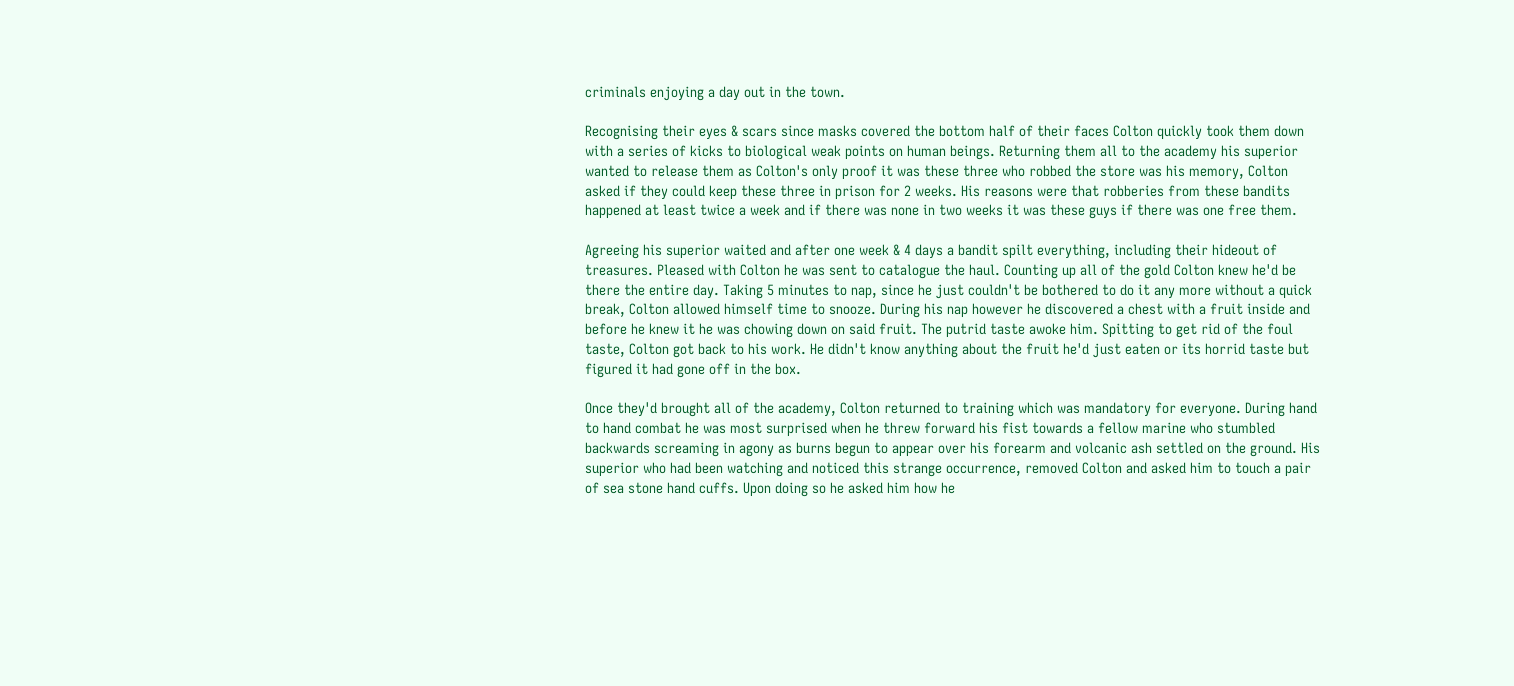criminals enjoying a day out in the town.

Recognising their eyes & scars since masks covered the bottom half of their faces Colton quickly took them down with a series of kicks to biological weak points on human beings. Returning them all to the academy his superior wanted to release them as Colton's only proof it was these three who robbed the store was his memory, Colton asked if they could keep these three in prison for 2 weeks. His reasons were that robberies from these bandits happened at least twice a week and if there was none in two weeks it was these guys if there was one free them.

Agreeing his superior waited and after one week & 4 days a bandit spilt everything, including their hideout of treasures. Pleased with Colton he was sent to catalogue the haul. Counting up all of the gold Colton knew he'd be there the entire day. Taking 5 minutes to nap, since he just couldn't be bothered to do it any more without a quick break, Colton allowed himself time to snooze. During his nap however he discovered a chest with a fruit inside and before he knew it he was chowing down on said fruit. The putrid taste awoke him. Spitting to get rid of the foul taste, Colton got back to his work. He didn't know anything about the fruit he'd just eaten or its horrid taste but figured it had gone off in the box.

Once they'd brought all of the academy, Colton returned to training which was mandatory for everyone. During hand to hand combat he was most surprised when he threw forward his fist towards a fellow marine who stumbled backwards screaming in agony as burns begun to appear over his forearm and volcanic ash settled on the ground. His superior who had been watching and noticed this strange occurrence, removed Colton and asked him to touch a pair of sea stone hand cuffs. Upon doing so he asked him how he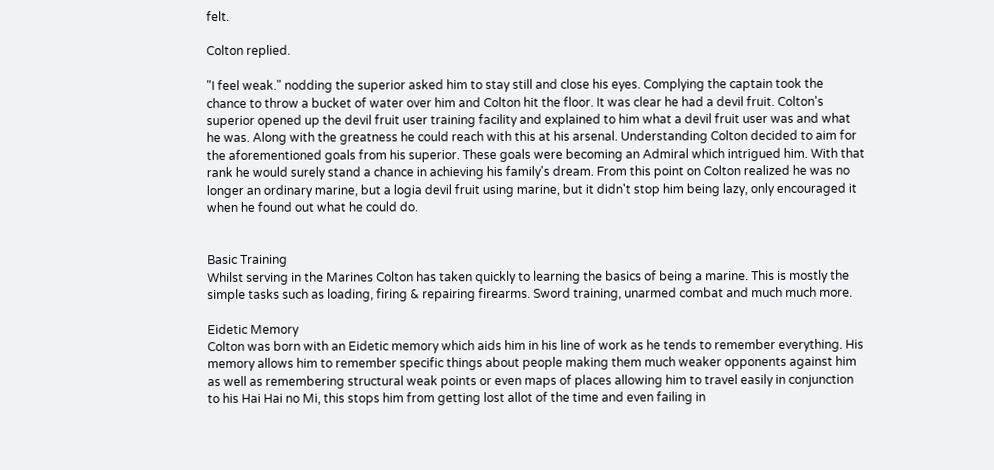felt.

Colton replied.

"I feel weak." nodding the superior asked him to stay still and close his eyes. Complying the captain took the chance to throw a bucket of water over him and Colton hit the floor. It was clear he had a devil fruit. Colton's superior opened up the devil fruit user training facility and explained to him what a devil fruit user was and what he was. Along with the greatness he could reach with this at his arsenal. Understanding Colton decided to aim for the aforementioned goals from his superior. These goals were becoming an Admiral which intrigued him. With that rank he would surely stand a chance in achieving his family's dream. From this point on Colton realized he was no longer an ordinary marine, but a logia devil fruit using marine, but it didn't stop him being lazy, only encouraged it when he found out what he could do.


Basic Training
Whilst serving in the Marines Colton has taken quickly to learning the basics of being a marine. This is mostly the simple tasks such as loading, firing & repairing firearms. Sword training, unarmed combat and much much more.

Eidetic Memory
Colton was born with an Eidetic memory which aids him in his line of work as he tends to remember everything. His memory allows him to remember specific things about people making them much weaker opponents against him as well as remembering structural weak points or even maps of places allowing him to travel easily in conjunction to his Hai Hai no Mi, this stops him from getting lost allot of the time and even failing in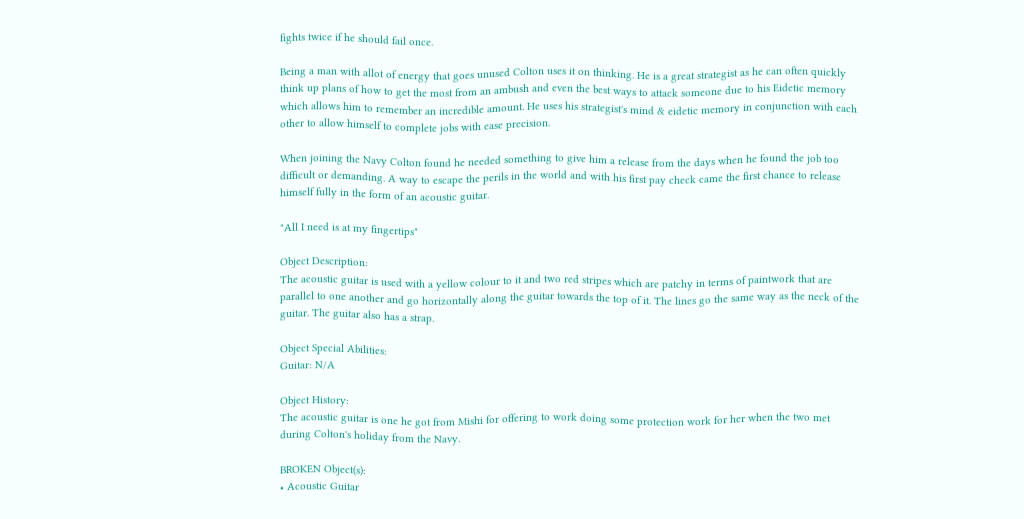fights twice if he should fail once.

Being a man with allot of energy that goes unused Colton uses it on thinking. He is a great strategist as he can often quickly think up plans of how to get the most from an ambush and even the best ways to attack someone due to his Eidetic memory which allows him to remember an incredible amount. He uses his strategist's mind & eidetic memory in conjunction with each other to allow himself to complete jobs with ease precision.

When joining the Navy Colton found he needed something to give him a release from the days when he found the job too difficult or demanding. A way to escape the perils in the world and with his first pay check came the first chance to release himself fully in the form of an acoustic guitar.

"All I need is at my fingertips"

Object Description:
The acoustic guitar is used with a yellow colour to it and two red stripes which are patchy in terms of paintwork that are parallel to one another and go horizontally along the guitar towards the top of it. The lines go the same way as the neck of the guitar. The guitar also has a strap.

Object Special Abilities:
Guitar: N/A

Object History:
The acoustic guitar is one he got from Mishi for offering to work doing some protection work for her when the two met during Colton's holiday from the Navy.

BROKEN Object(s):
• Acoustic Guitar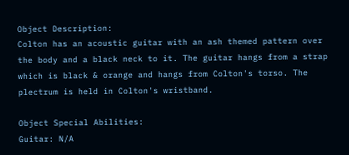Object Description:
Colton has an acoustic guitar with an ash themed pattern over the body and a black neck to it. The guitar hangs from a strap which is black & orange and hangs from Colton's torso. The plectrum is held in Colton's wristband.

Object Special Abilities:
Guitar: N/A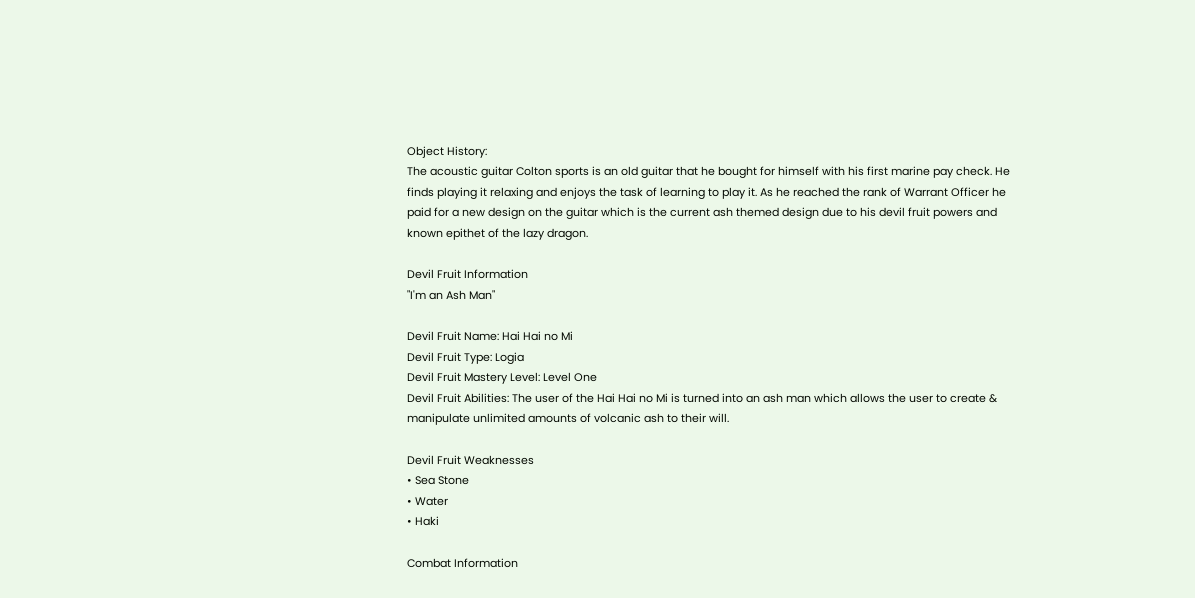Object History:
The acoustic guitar Colton sports is an old guitar that he bought for himself with his first marine pay check. He finds playing it relaxing and enjoys the task of learning to play it. As he reached the rank of Warrant Officer he paid for a new design on the guitar which is the current ash themed design due to his devil fruit powers and known epithet of the lazy dragon.

Devil Fruit Information
"I'm an Ash Man"

Devil Fruit Name: Hai Hai no Mi
Devil Fruit Type: Logia
Devil Fruit Mastery Level: Level One
Devil Fruit Abilities: The user of the Hai Hai no Mi is turned into an ash man which allows the user to create & manipulate unlimited amounts of volcanic ash to their will.

Devil Fruit Weaknesses
• Sea Stone
• Water
• Haki

Combat Information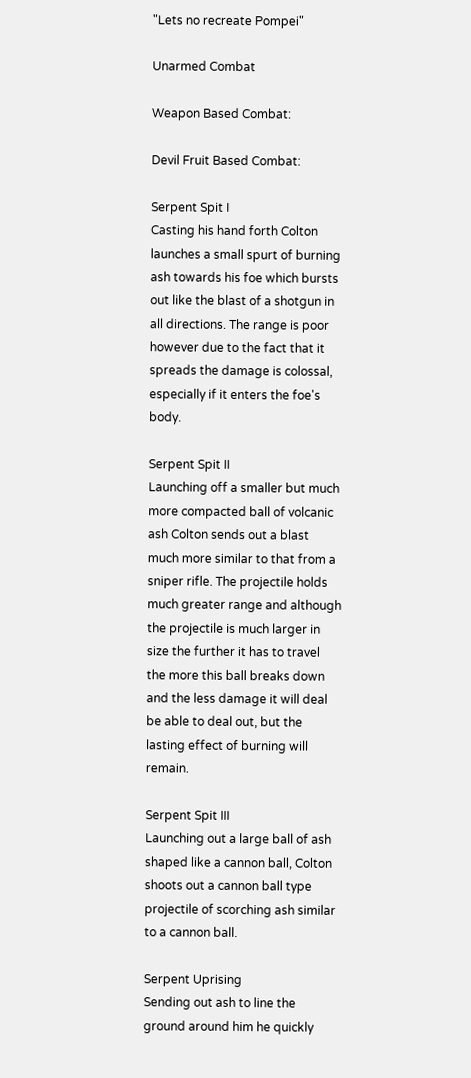"Lets no recreate Pompei"

Unarmed Combat

Weapon Based Combat:

Devil Fruit Based Combat:

Serpent Spit I
Casting his hand forth Colton launches a small spurt of burning ash towards his foe which bursts out like the blast of a shotgun in all directions. The range is poor however due to the fact that it spreads the damage is colossal, especially if it enters the foe's body.

Serpent Spit II
Launching off a smaller but much more compacted ball of volcanic ash Colton sends out a blast much more similar to that from a sniper rifle. The projectile holds much greater range and although the projectile is much larger in size the further it has to travel the more this ball breaks down and the less damage it will deal be able to deal out, but the lasting effect of burning will remain.

Serpent Spit III
Launching out a large ball of ash shaped like a cannon ball, Colton shoots out a cannon ball type projectile of scorching ash similar to a cannon ball.

Serpent Uprising
Sending out ash to line the ground around him he quickly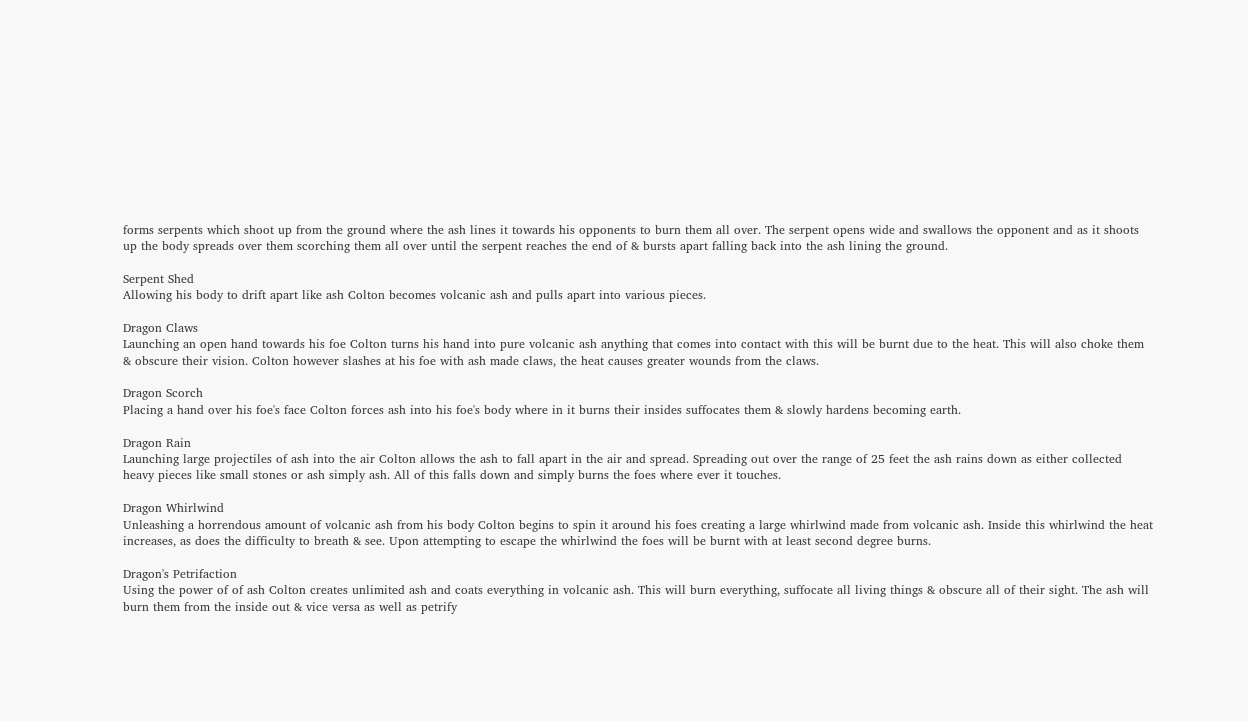forms serpents which shoot up from the ground where the ash lines it towards his opponents to burn them all over. The serpent opens wide and swallows the opponent and as it shoots up the body spreads over them scorching them all over until the serpent reaches the end of & bursts apart falling back into the ash lining the ground.

Serpent Shed
Allowing his body to drift apart like ash Colton becomes volcanic ash and pulls apart into various pieces.

Dragon Claws
Launching an open hand towards his foe Colton turns his hand into pure volcanic ash anything that comes into contact with this will be burnt due to the heat. This will also choke them & obscure their vision. Colton however slashes at his foe with ash made claws, the heat causes greater wounds from the claws.

Dragon Scorch
Placing a hand over his foe's face Colton forces ash into his foe's body where in it burns their insides suffocates them & slowly hardens becoming earth.

Dragon Rain
Launching large projectiles of ash into the air Colton allows the ash to fall apart in the air and spread. Spreading out over the range of 25 feet the ash rains down as either collected heavy pieces like small stones or ash simply ash. All of this falls down and simply burns the foes where ever it touches.

Dragon Whirlwind
Unleashing a horrendous amount of volcanic ash from his body Colton begins to spin it around his foes creating a large whirlwind made from volcanic ash. Inside this whirlwind the heat increases, as does the difficulty to breath & see. Upon attempting to escape the whirlwind the foes will be burnt with at least second degree burns.

Dragon's Petrifaction
Using the power of of ash Colton creates unlimited ash and coats everything in volcanic ash. This will burn everything, suffocate all living things & obscure all of their sight. The ash will burn them from the inside out & vice versa as well as petrify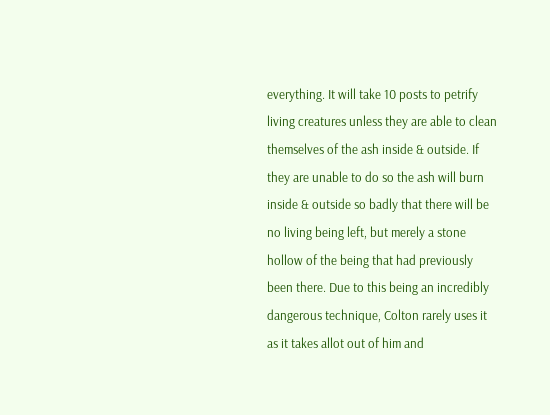everything. It will take 10 posts to petrify living creatures unless they are able to clean themselves of the ash inside & outside. If they are unable to do so the ash will burn inside & outside so badly that there will be no living being left, but merely a stone hollow of the being that had previously been there. Due to this being an incredibly dangerous technique, Colton rarely uses it as it takes allot out of him and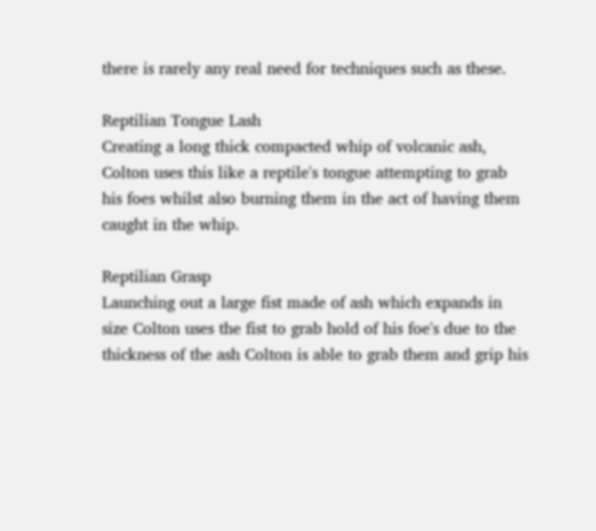there is rarely any real need for techniques such as these.

Reptilian Tongue Lash
Creating a long thick compacted whip of volcanic ash, Colton uses this like a reptile's tongue attempting to grab his foes whilst also burning them in the act of having them caught in the whip.

Reptilian Grasp
Launching out a large fist made of ash which expands in size Colton uses the fist to grab hold of his foe's due to the thickness of the ash Colton is able to grab them and grip his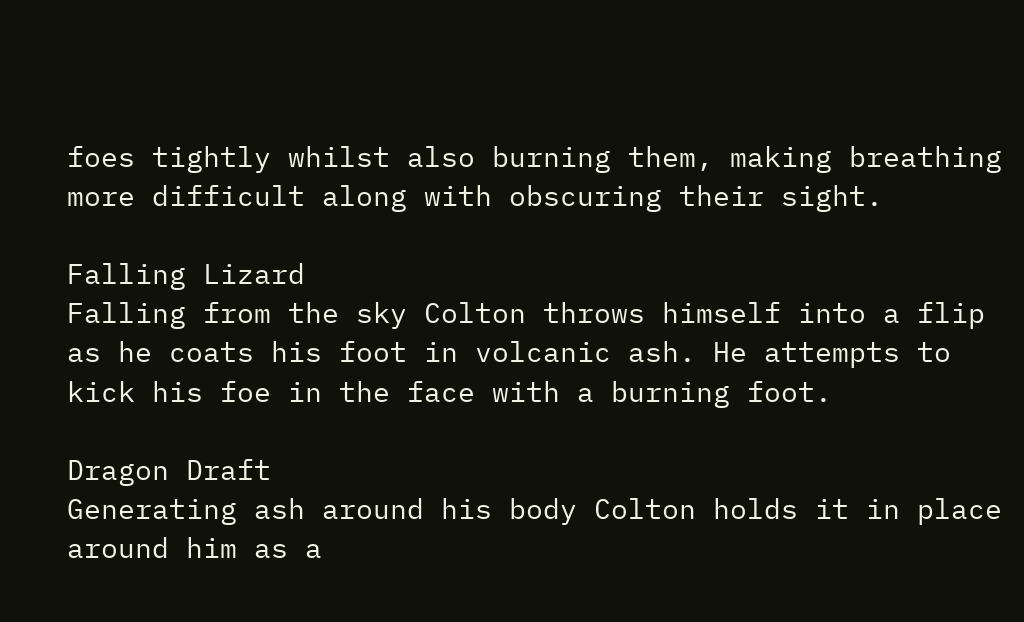foes tightly whilst also burning them, making breathing more difficult along with obscuring their sight.

Falling Lizard
Falling from the sky Colton throws himself into a flip as he coats his foot in volcanic ash. He attempts to kick his foe in the face with a burning foot.

Dragon Draft
Generating ash around his body Colton holds it in place around him as a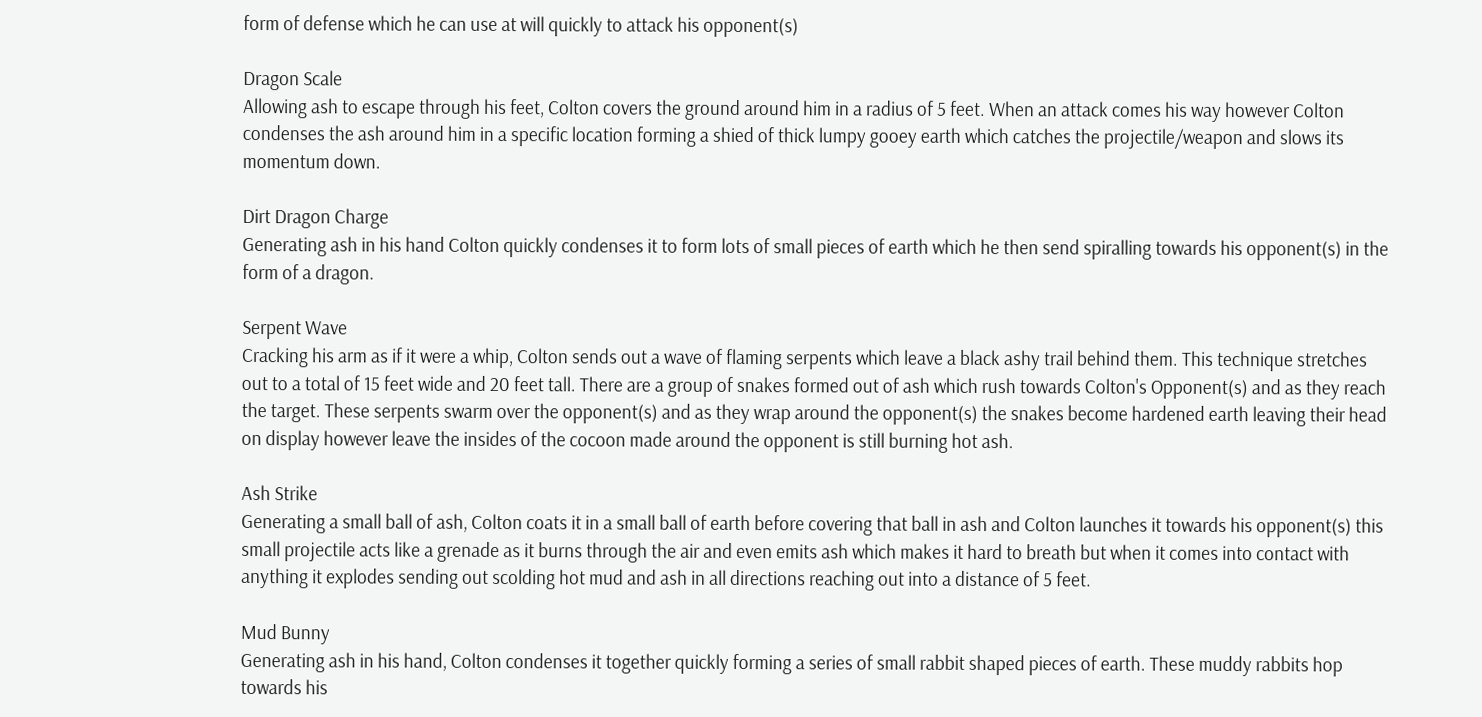form of defense which he can use at will quickly to attack his opponent(s)

Dragon Scale
Allowing ash to escape through his feet, Colton covers the ground around him in a radius of 5 feet. When an attack comes his way however Colton condenses the ash around him in a specific location forming a shied of thick lumpy gooey earth which catches the projectile/weapon and slows its momentum down.

Dirt Dragon Charge
Generating ash in his hand Colton quickly condenses it to form lots of small pieces of earth which he then send spiralling towards his opponent(s) in the form of a dragon.

Serpent Wave
Cracking his arm as if it were a whip, Colton sends out a wave of flaming serpents which leave a black ashy trail behind them. This technique stretches out to a total of 15 feet wide and 20 feet tall. There are a group of snakes formed out of ash which rush towards Colton's Opponent(s) and as they reach the target. These serpents swarm over the opponent(s) and as they wrap around the opponent(s) the snakes become hardened earth leaving their head on display however leave the insides of the cocoon made around the opponent is still burning hot ash.

Ash Strike
Generating a small ball of ash, Colton coats it in a small ball of earth before covering that ball in ash and Colton launches it towards his opponent(s) this small projectile acts like a grenade as it burns through the air and even emits ash which makes it hard to breath but when it comes into contact with anything it explodes sending out scolding hot mud and ash in all directions reaching out into a distance of 5 feet.

Mud Bunny
Generating ash in his hand, Colton condenses it together quickly forming a series of small rabbit shaped pieces of earth. These muddy rabbits hop towards his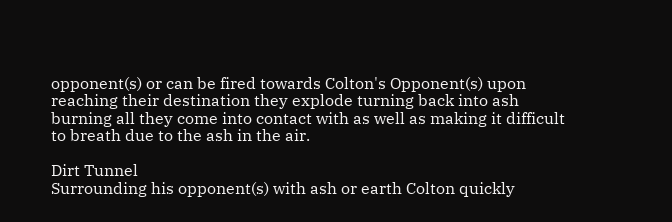opponent(s) or can be fired towards Colton's Opponent(s) upon reaching their destination they explode turning back into ash burning all they come into contact with as well as making it difficult to breath due to the ash in the air.

Dirt Tunnel
Surrounding his opponent(s) with ash or earth Colton quickly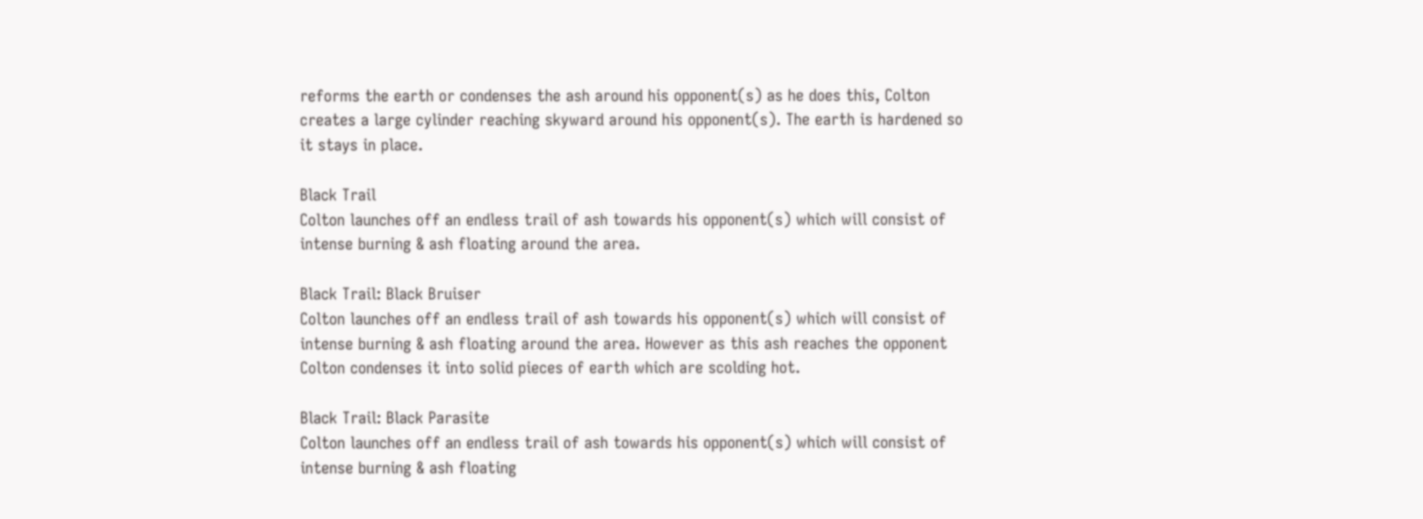reforms the earth or condenses the ash around his opponent(s) as he does this, Colton creates a large cylinder reaching skyward around his opponent(s). The earth is hardened so it stays in place.

Black Trail
Colton launches off an endless trail of ash towards his opponent(s) which will consist of intense burning & ash floating around the area.

Black Trail: Black Bruiser
Colton launches off an endless trail of ash towards his opponent(s) which will consist of intense burning & ash floating around the area. However as this ash reaches the opponent Colton condenses it into solid pieces of earth which are scolding hot.

Black Trail: Black Parasite
Colton launches off an endless trail of ash towards his opponent(s) which will consist of intense burning & ash floating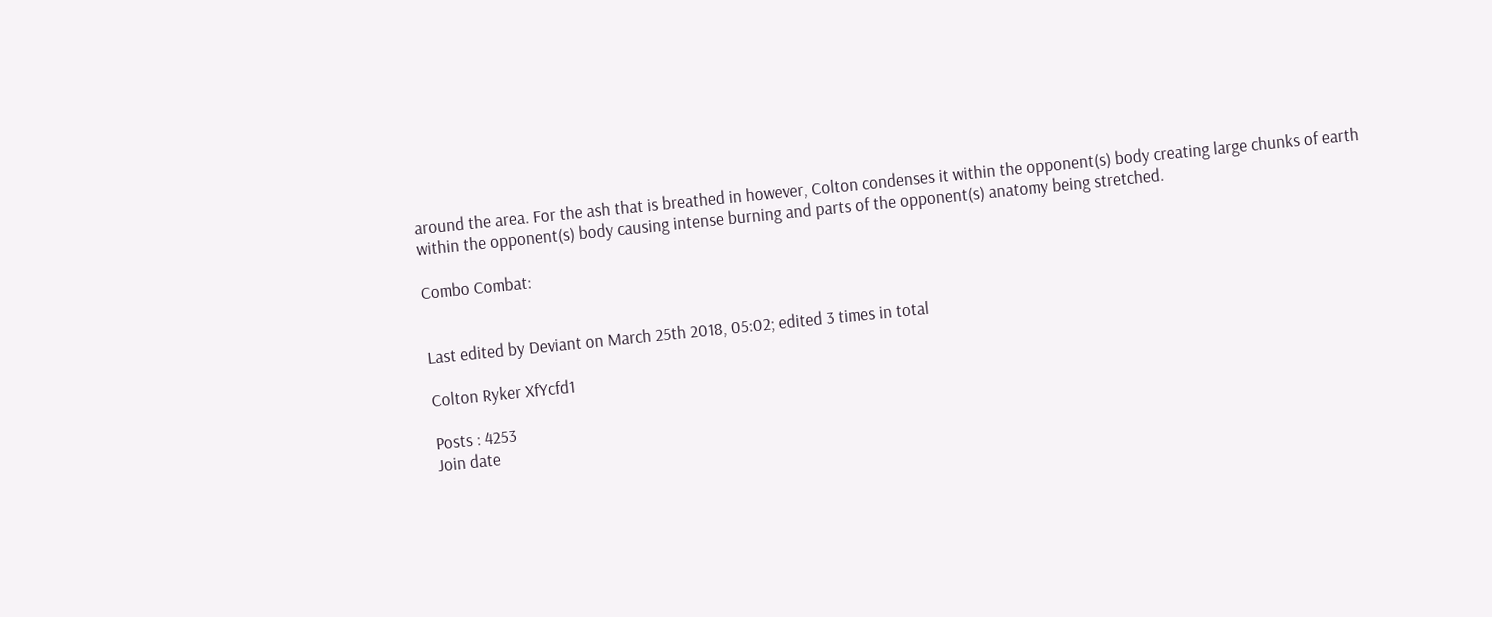around the area. For the ash that is breathed in however, Colton condenses it within the opponent(s) body creating large chunks of earth within the opponent(s) body causing intense burning and parts of the opponent(s) anatomy being stretched.

Combo Combat:


Last edited by Deviant on March 25th 2018, 05:02; edited 3 times in total

Colton Ryker XfYcfd1

Posts : 4253
Join date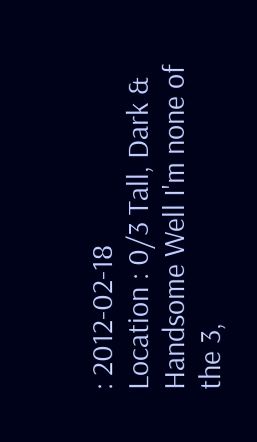: 2012-02-18
Location : 0/3 Tall, Dark & Handsome Well I'm none of the 3,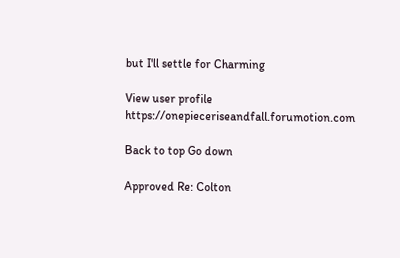but I'll settle for Charming

View user profile https://onepieceriseandfall.forumotion.com

Back to top Go down

Approved Re: Colton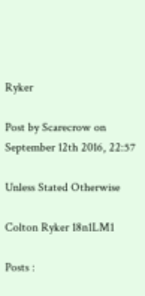Ryker

Post by Scarecrow on September 12th 2016, 22:57

Unless Stated Otherwise

Colton Ryker 18n1LM1

Posts :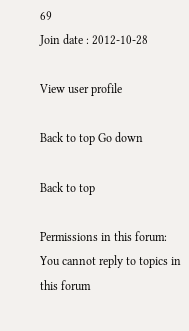69
Join date : 2012-10-28

View user profile

Back to top Go down

Back to top

Permissions in this forum:
You cannot reply to topics in this forum